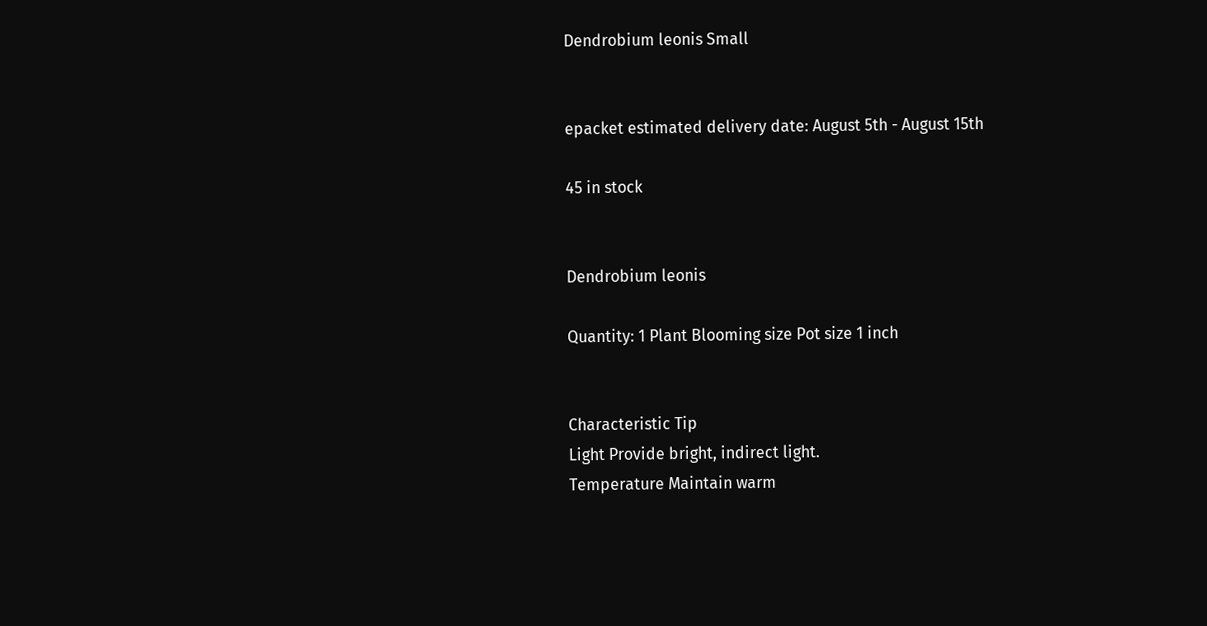Dendrobium leonis Small


epacket estimated delivery date: August 5th - August 15th

45 in stock


Dendrobium leonis

Quantity: 1 Plant Blooming size Pot size 1 inch


Characteristic Tip
Light Provide bright, indirect light.
Temperature Maintain warm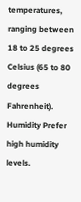temperatures, ranging between 18 to 25 degrees Celsius (65 to 80 degrees Fahrenheit).
Humidity Prefer high humidity levels.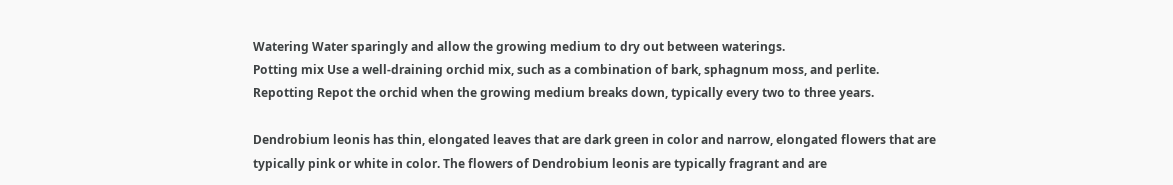Watering Water sparingly and allow the growing medium to dry out between waterings.
Potting mix Use a well-draining orchid mix, such as a combination of bark, sphagnum moss, and perlite.
Repotting Repot the orchid when the growing medium breaks down, typically every two to three years.

Dendrobium leonis has thin, elongated leaves that are dark green in color and narrow, elongated flowers that are typically pink or white in color. The flowers of Dendrobium leonis are typically fragrant and are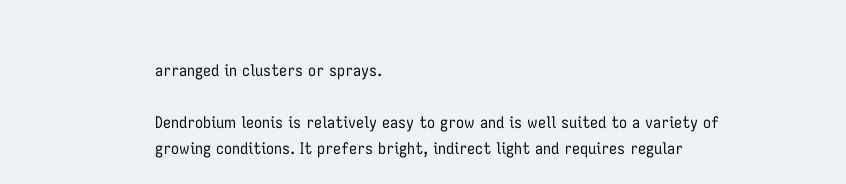arranged in clusters or sprays.

Dendrobium leonis is relatively easy to grow and is well suited to a variety of growing conditions. It prefers bright, indirect light and requires regular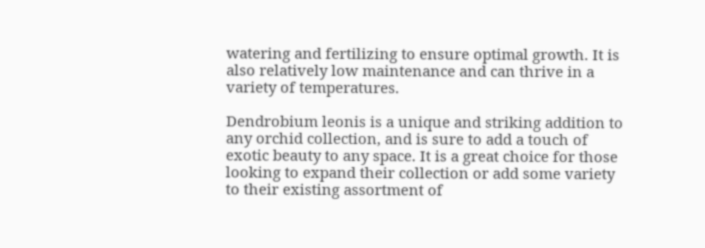watering and fertilizing to ensure optimal growth. It is also relatively low maintenance and can thrive in a variety of temperatures.

Dendrobium leonis is a unique and striking addition to any orchid collection, and is sure to add a touch of exotic beauty to any space. It is a great choice for those looking to expand their collection or add some variety to their existing assortment of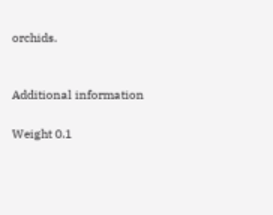orchids.


Additional information

Weight 0.1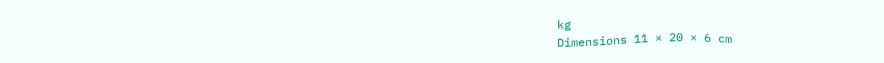kg
Dimensions 11 × 20 × 6 cm